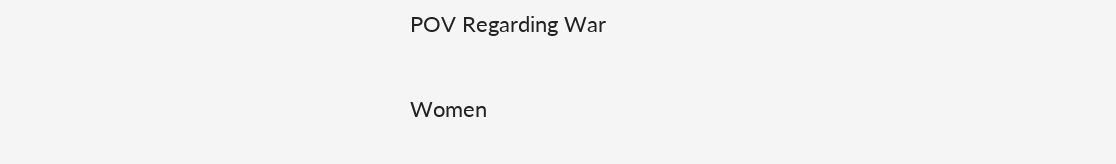POV Regarding War


Women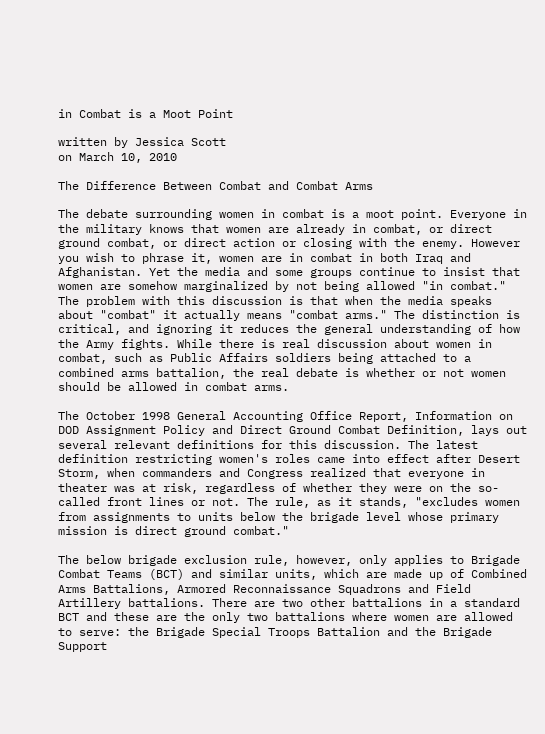in Combat is a Moot Point

written by Jessica Scott
on March 10, 2010

The Difference Between Combat and Combat Arms

The debate surrounding women in combat is a moot point. Everyone in the military knows that women are already in combat, or direct ground combat, or direct action or closing with the enemy. However you wish to phrase it, women are in combat in both Iraq and Afghanistan. Yet the media and some groups continue to insist that women are somehow marginalized by not being allowed "in combat." The problem with this discussion is that when the media speaks about "combat" it actually means "combat arms." The distinction is critical, and ignoring it reduces the general understanding of how the Army fights. While there is real discussion about women in combat, such as Public Affairs soldiers being attached to a combined arms battalion, the real debate is whether or not women should be allowed in combat arms.

The October 1998 General Accounting Office Report, Information on DOD Assignment Policy and Direct Ground Combat Definition, lays out several relevant definitions for this discussion. The latest definition restricting women's roles came into effect after Desert Storm, when commanders and Congress realized that everyone in theater was at risk, regardless of whether they were on the so-called front lines or not. The rule, as it stands, "excludes women from assignments to units below the brigade level whose primary mission is direct ground combat."

The below brigade exclusion rule, however, only applies to Brigade Combat Teams (BCT) and similar units, which are made up of Combined Arms Battalions, Armored Reconnaissance Squadrons and Field Artillery battalions. There are two other battalions in a standard BCT and these are the only two battalions where women are allowed to serve: the Brigade Special Troops Battalion and the Brigade Support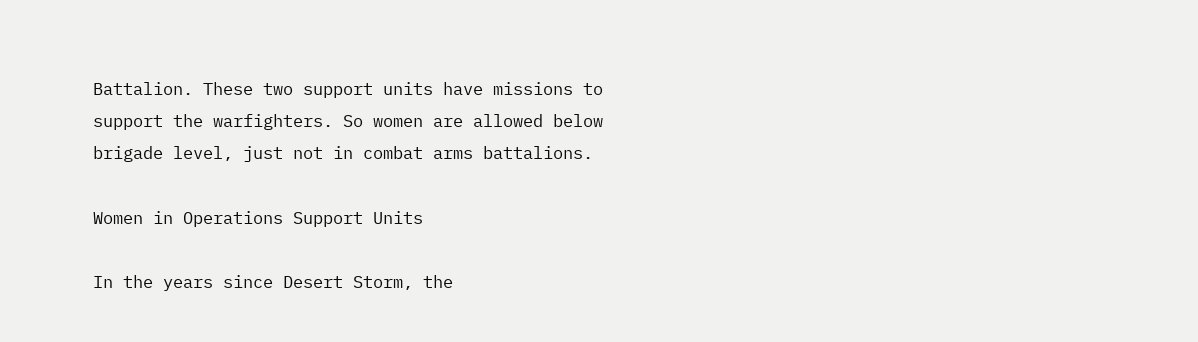Battalion. These two support units have missions to support the warfighters. So women are allowed below brigade level, just not in combat arms battalions.

Women in Operations Support Units

In the years since Desert Storm, the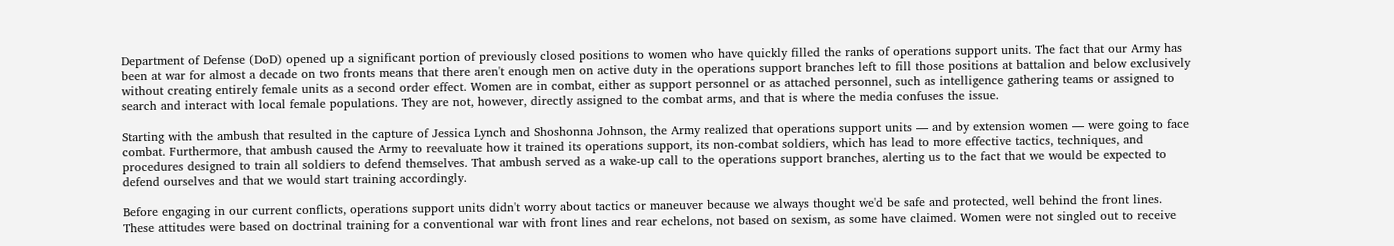Department of Defense (DoD) opened up a significant portion of previously closed positions to women who have quickly filled the ranks of operations support units. The fact that our Army has been at war for almost a decade on two fronts means that there aren't enough men on active duty in the operations support branches left to fill those positions at battalion and below exclusively without creating entirely female units as a second order effect. Women are in combat, either as support personnel or as attached personnel, such as intelligence gathering teams or assigned to search and interact with local female populations. They are not, however, directly assigned to the combat arms, and that is where the media confuses the issue.

Starting with the ambush that resulted in the capture of Jessica Lynch and Shoshonna Johnson, the Army realized that operations support units — and by extension women — were going to face combat. Furthermore, that ambush caused the Army to reevaluate how it trained its operations support, its non-combat soldiers, which has lead to more effective tactics, techniques, and procedures designed to train all soldiers to defend themselves. That ambush served as a wake-up call to the operations support branches, alerting us to the fact that we would be expected to defend ourselves and that we would start training accordingly.

Before engaging in our current conflicts, operations support units didn't worry about tactics or maneuver because we always thought we'd be safe and protected, well behind the front lines. These attitudes were based on doctrinal training for a conventional war with front lines and rear echelons, not based on sexism, as some have claimed. Women were not singled out to receive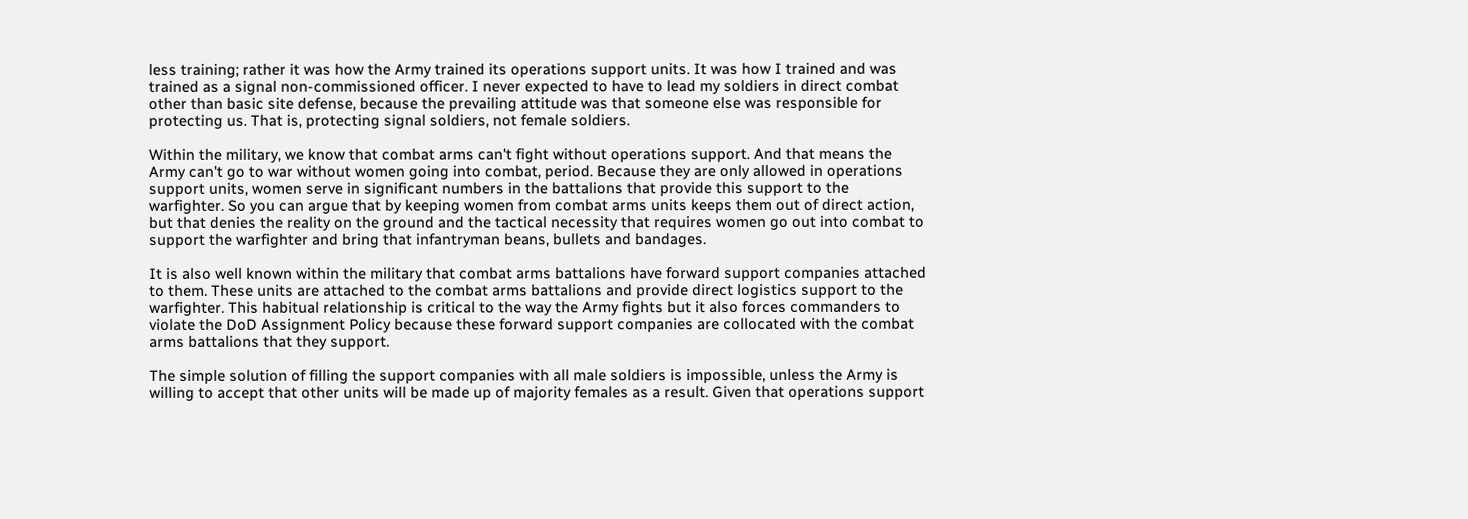less training; rather it was how the Army trained its operations support units. It was how I trained and was trained as a signal non-commissioned officer. I never expected to have to lead my soldiers in direct combat other than basic site defense, because the prevailing attitude was that someone else was responsible for protecting us. That is, protecting signal soldiers, not female soldiers.

Within the military, we know that combat arms can't fight without operations support. And that means the Army can't go to war without women going into combat, period. Because they are only allowed in operations support units, women serve in significant numbers in the battalions that provide this support to the warfighter. So you can argue that by keeping women from combat arms units keeps them out of direct action, but that denies the reality on the ground and the tactical necessity that requires women go out into combat to support the warfighter and bring that infantryman beans, bullets and bandages.

It is also well known within the military that combat arms battalions have forward support companies attached to them. These units are attached to the combat arms battalions and provide direct logistics support to the warfighter. This habitual relationship is critical to the way the Army fights but it also forces commanders to violate the DoD Assignment Policy because these forward support companies are collocated with the combat arms battalions that they support.

The simple solution of filling the support companies with all male soldiers is impossible, unless the Army is willing to accept that other units will be made up of majority females as a result. Given that operations support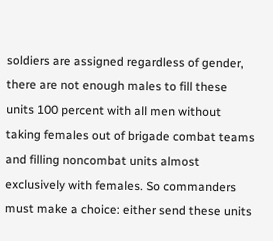soldiers are assigned regardless of gender, there are not enough males to fill these units 100 percent with all men without taking females out of brigade combat teams and filling noncombat units almost exclusively with females. So commanders must make a choice: either send these units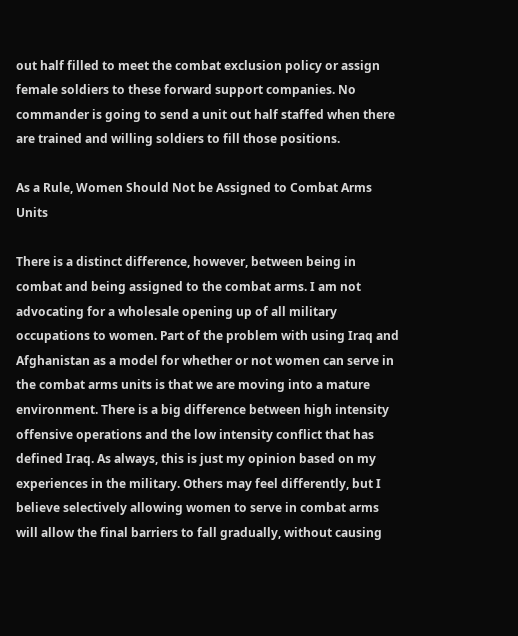out half filled to meet the combat exclusion policy or assign female soldiers to these forward support companies. No commander is going to send a unit out half staffed when there are trained and willing soldiers to fill those positions.

As a Rule, Women Should Not be Assigned to Combat Arms Units

There is a distinct difference, however, between being in combat and being assigned to the combat arms. I am not advocating for a wholesale opening up of all military occupations to women. Part of the problem with using Iraq and Afghanistan as a model for whether or not women can serve in the combat arms units is that we are moving into a mature environment. There is a big difference between high intensity offensive operations and the low intensity conflict that has defined Iraq. As always, this is just my opinion based on my experiences in the military. Others may feel differently, but I believe selectively allowing women to serve in combat arms will allow the final barriers to fall gradually, without causing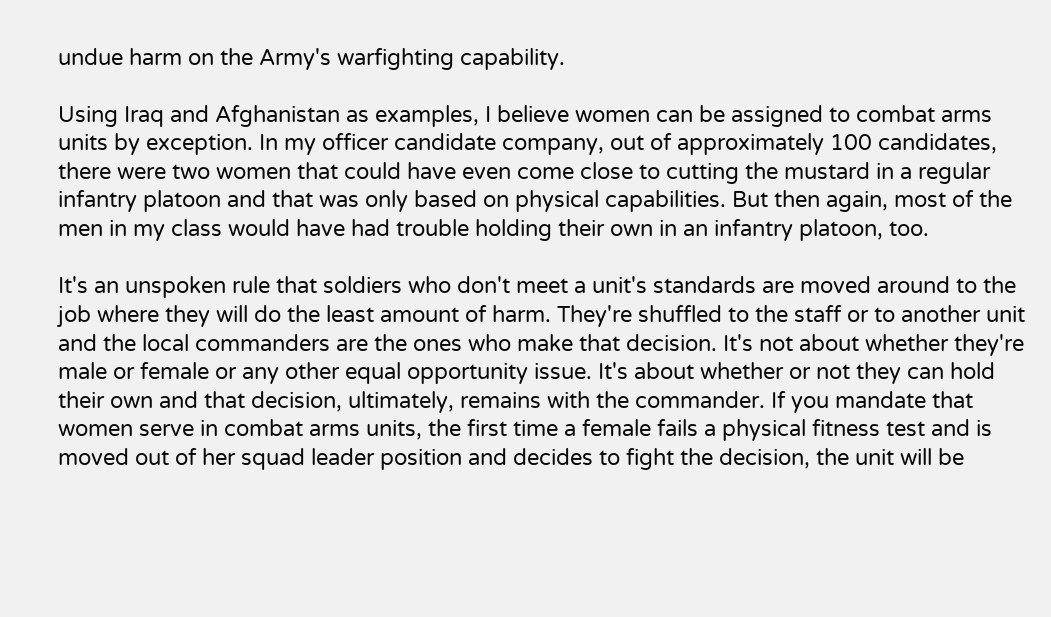undue harm on the Army's warfighting capability.

Using Iraq and Afghanistan as examples, I believe women can be assigned to combat arms units by exception. In my officer candidate company, out of approximately 100 candidates, there were two women that could have even come close to cutting the mustard in a regular infantry platoon and that was only based on physical capabilities. But then again, most of the men in my class would have had trouble holding their own in an infantry platoon, too.

It's an unspoken rule that soldiers who don't meet a unit's standards are moved around to the job where they will do the least amount of harm. They're shuffled to the staff or to another unit and the local commanders are the ones who make that decision. It's not about whether they're male or female or any other equal opportunity issue. It's about whether or not they can hold their own and that decision, ultimately, remains with the commander. If you mandate that women serve in combat arms units, the first time a female fails a physical fitness test and is moved out of her squad leader position and decides to fight the decision, the unit will be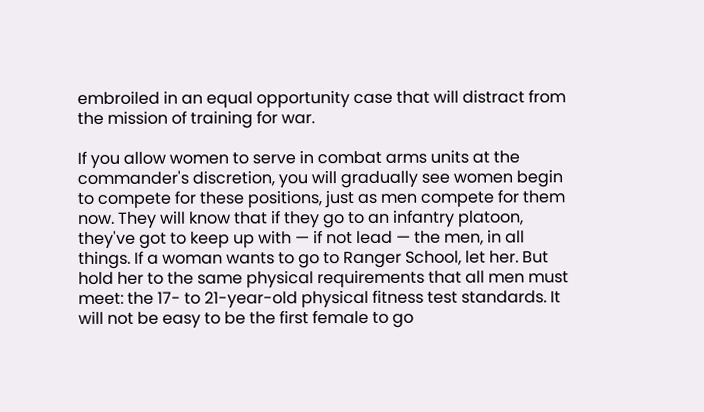embroiled in an equal opportunity case that will distract from the mission of training for war.

If you allow women to serve in combat arms units at the commander's discretion, you will gradually see women begin to compete for these positions, just as men compete for them now. They will know that if they go to an infantry platoon, they've got to keep up with — if not lead — the men, in all things. If a woman wants to go to Ranger School, let her. But hold her to the same physical requirements that all men must meet: the 17- to 21-year-old physical fitness test standards. It will not be easy to be the first female to go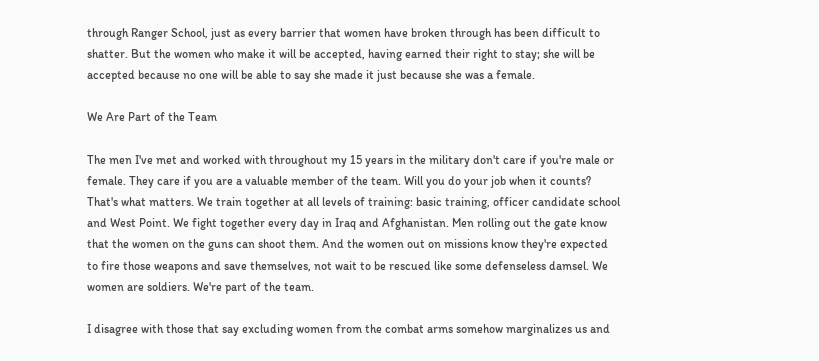through Ranger School, just as every barrier that women have broken through has been difficult to shatter. But the women who make it will be accepted, having earned their right to stay; she will be accepted because no one will be able to say she made it just because she was a female.

We Are Part of the Team

The men I've met and worked with throughout my 15 years in the military don't care if you're male or female. They care if you are a valuable member of the team. Will you do your job when it counts? That's what matters. We train together at all levels of training: basic training, officer candidate school and West Point. We fight together every day in Iraq and Afghanistan. Men rolling out the gate know that the women on the guns can shoot them. And the women out on missions know they're expected to fire those weapons and save themselves, not wait to be rescued like some defenseless damsel. We women are soldiers. We're part of the team.

I disagree with those that say excluding women from the combat arms somehow marginalizes us and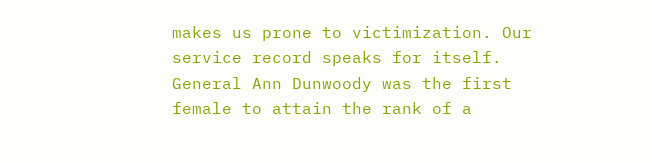makes us prone to victimization. Our service record speaks for itself. General Ann Dunwoody was the first female to attain the rank of a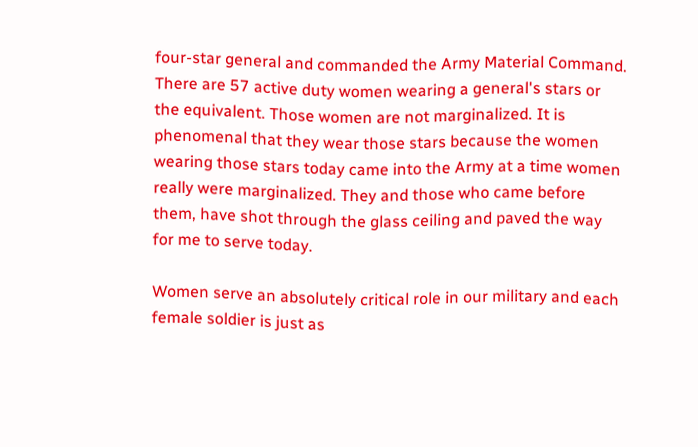four-star general and commanded the Army Material Command. There are 57 active duty women wearing a general's stars or the equivalent. Those women are not marginalized. It is phenomenal that they wear those stars because the women wearing those stars today came into the Army at a time women really were marginalized. They and those who came before them, have shot through the glass ceiling and paved the way for me to serve today.

Women serve an absolutely critical role in our military and each female soldier is just as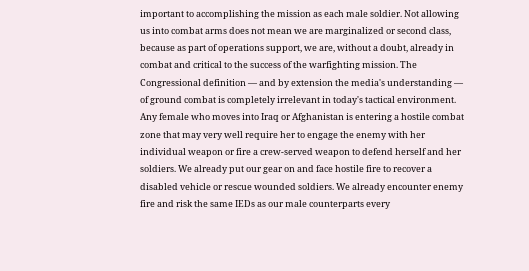important to accomplishing the mission as each male soldier. Not allowing us into combat arms does not mean we are marginalized or second class, because as part of operations support, we are, without a doubt, already in combat and critical to the success of the warfighting mission. The Congressional definition — and by extension the media's understanding — of ground combat is completely irrelevant in today's tactical environment. Any female who moves into Iraq or Afghanistan is entering a hostile combat zone that may very well require her to engage the enemy with her individual weapon or fire a crew-served weapon to defend herself and her soldiers. We already put our gear on and face hostile fire to recover a disabled vehicle or rescue wounded soldiers. We already encounter enemy fire and risk the same IEDs as our male counterparts every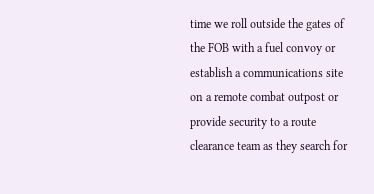time we roll outside the gates of the FOB with a fuel convoy or establish a communications site on a remote combat outpost or provide security to a route clearance team as they search for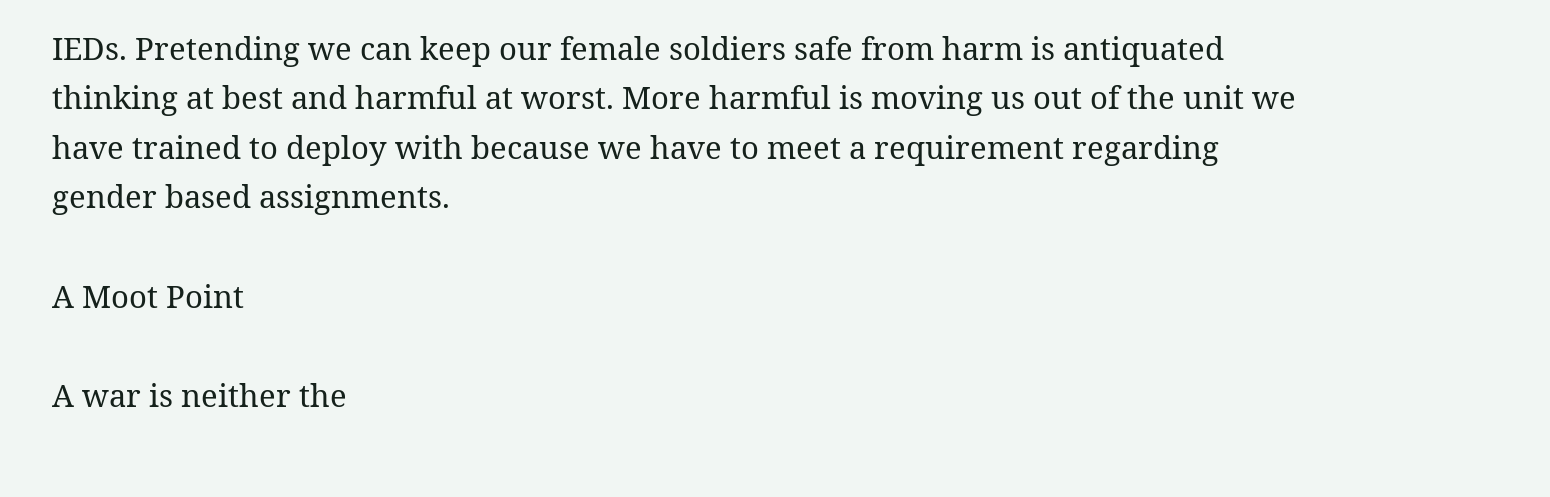IEDs. Pretending we can keep our female soldiers safe from harm is antiquated thinking at best and harmful at worst. More harmful is moving us out of the unit we have trained to deploy with because we have to meet a requirement regarding gender based assignments.

A Moot Point

A war is neither the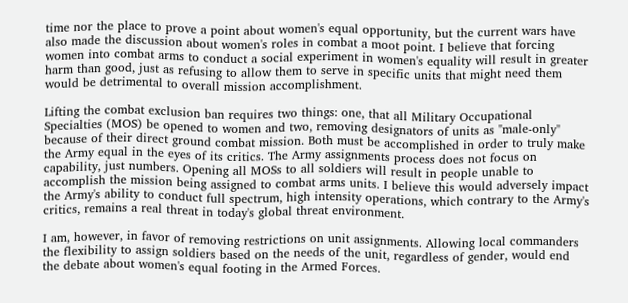time nor the place to prove a point about women's equal opportunity, but the current wars have also made the discussion about women's roles in combat a moot point. I believe that forcing women into combat arms to conduct a social experiment in women's equality will result in greater harm than good, just as refusing to allow them to serve in specific units that might need them would be detrimental to overall mission accomplishment.

Lifting the combat exclusion ban requires two things: one, that all Military Occupational Specialties (MOS) be opened to women and two, removing designators of units as "male-only" because of their direct ground combat mission. Both must be accomplished in order to truly make the Army equal in the eyes of its critics. The Army assignments process does not focus on capability, just numbers. Opening all MOSs to all soldiers will result in people unable to accomplish the mission being assigned to combat arms units. I believe this would adversely impact the Army's ability to conduct full spectrum, high intensity operations, which contrary to the Army's critics, remains a real threat in today's global threat environment.

I am, however, in favor of removing restrictions on unit assignments. Allowing local commanders the flexibility to assign soldiers based on the needs of the unit, regardless of gender, would end the debate about women's equal footing in the Armed Forces.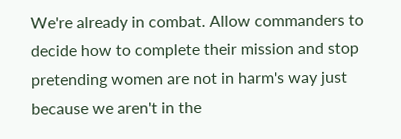We're already in combat. Allow commanders to decide how to complete their mission and stop pretending women are not in harm's way just because we aren't in the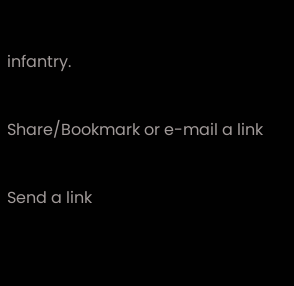infantry.

Share/Bookmark or e-mail a link

Send a link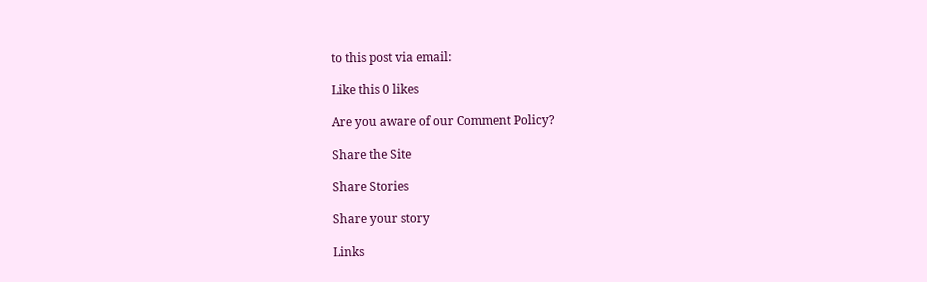to this post via email:

Like this 0 likes

Are you aware of our Comment Policy?

Share the Site

Share Stories

Share your story

Links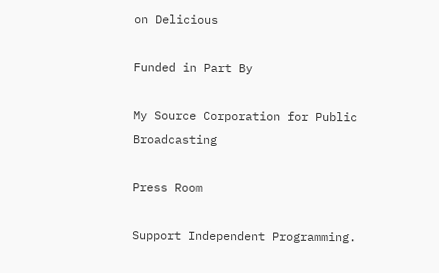on Delicious

Funded in Part By

My Source Corporation for Public Broadcasting

Press Room

Support Independent Programming.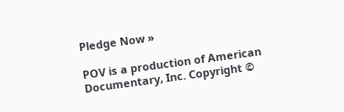Pledge Now »

POV is a production of American Documentary, Inc. Copyright ©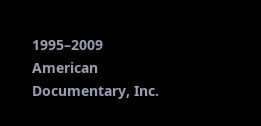1995–2009 American Documentary, Inc.